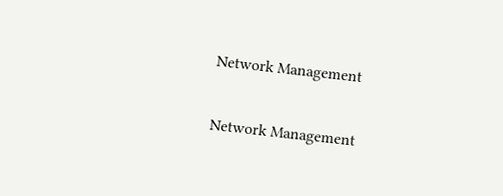Network Management

Network Management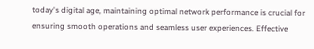today's digital age, maintaining optimal network performance is crucial for ensuring smooth operations and seamless user experiences. Effective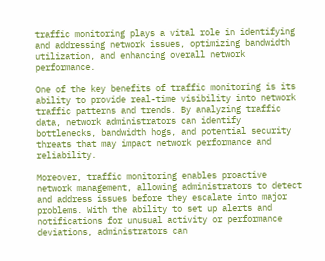traffic monitoring plays a vital role in identifying and addressing network issues, optimizing bandwidth utilization, and enhancing overall network performance.

One of the key benefits of traffic monitoring is its ability to provide real-time visibility into network traffic patterns and trends. By analyzing traffic data, network administrators can identify bottlenecks, bandwidth hogs, and potential security threats that may impact network performance and reliability.

Moreover, traffic monitoring enables proactive network management, allowing administrators to detect and address issues before they escalate into major problems. With the ability to set up alerts and notifications for unusual activity or performance deviations, administrators can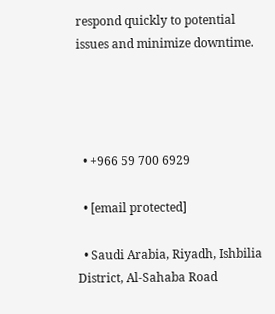respond quickly to potential issues and minimize downtime.




  • +966 59 700 6929

  • [email protected]

  • Saudi Arabia, Riyadh, Ishbilia District, Al-Sahaba Road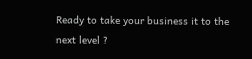Ready to take your business it to the next level ?